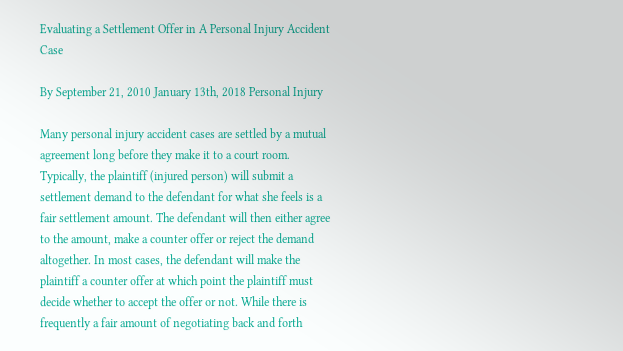Evaluating a Settlement Offer in A Personal Injury Accident Case

By September 21, 2010 January 13th, 2018 Personal Injury

Many personal injury accident cases are settled by a mutual agreement long before they make it to a court room. Typically, the plaintiff (injured person) will submit a settlement demand to the defendant for what she feels is a fair settlement amount. The defendant will then either agree to the amount, make a counter offer or reject the demand altogether. In most cases, the defendant will make the plaintiff a counter offer at which point the plaintiff must decide whether to accept the offer or not. While there is frequently a fair amount of negotiating back and forth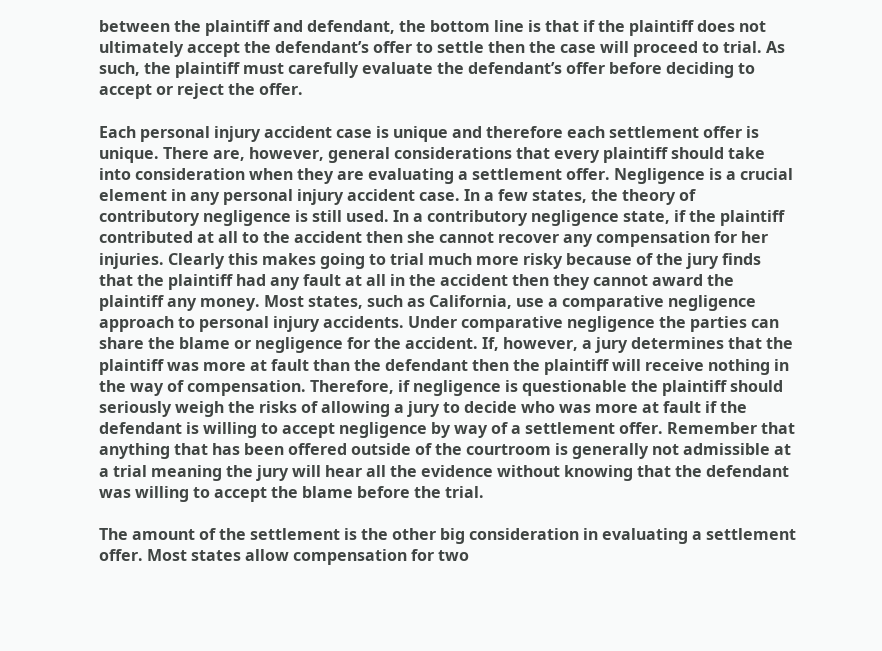between the plaintiff and defendant, the bottom line is that if the plaintiff does not ultimately accept the defendant’s offer to settle then the case will proceed to trial. As such, the plaintiff must carefully evaluate the defendant’s offer before deciding to accept or reject the offer.

Each personal injury accident case is unique and therefore each settlement offer is unique. There are, however, general considerations that every plaintiff should take into consideration when they are evaluating a settlement offer. Negligence is a crucial element in any personal injury accident case. In a few states, the theory of contributory negligence is still used. In a contributory negligence state, if the plaintiff contributed at all to the accident then she cannot recover any compensation for her injuries. Clearly this makes going to trial much more risky because of the jury finds that the plaintiff had any fault at all in the accident then they cannot award the plaintiff any money. Most states, such as California, use a comparative negligence approach to personal injury accidents. Under comparative negligence the parties can share the blame or negligence for the accident. If, however, a jury determines that the plaintiff was more at fault than the defendant then the plaintiff will receive nothing in the way of compensation. Therefore, if negligence is questionable the plaintiff should seriously weigh the risks of allowing a jury to decide who was more at fault if the defendant is willing to accept negligence by way of a settlement offer. Remember that anything that has been offered outside of the courtroom is generally not admissible at a trial meaning the jury will hear all the evidence without knowing that the defendant was willing to accept the blame before the trial.

The amount of the settlement is the other big consideration in evaluating a settlement offer. Most states allow compensation for two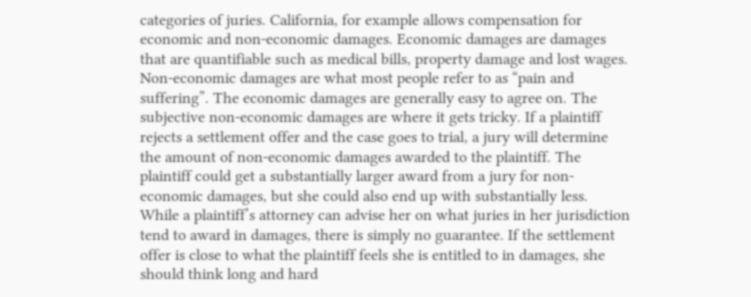categories of juries. California, for example allows compensation for economic and non-economic damages. Economic damages are damages that are quantifiable such as medical bills, property damage and lost wages. Non-economic damages are what most people refer to as “pain and suffering”. The economic damages are generally easy to agree on. The subjective non-economic damages are where it gets tricky. If a plaintiff rejects a settlement offer and the case goes to trial, a jury will determine the amount of non-economic damages awarded to the plaintiff. The plaintiff could get a substantially larger award from a jury for non-economic damages, but she could also end up with substantially less. While a plaintiff’s attorney can advise her on what juries in her jurisdiction tend to award in damages, there is simply no guarantee. If the settlement offer is close to what the plaintiff feels she is entitled to in damages, she should think long and hard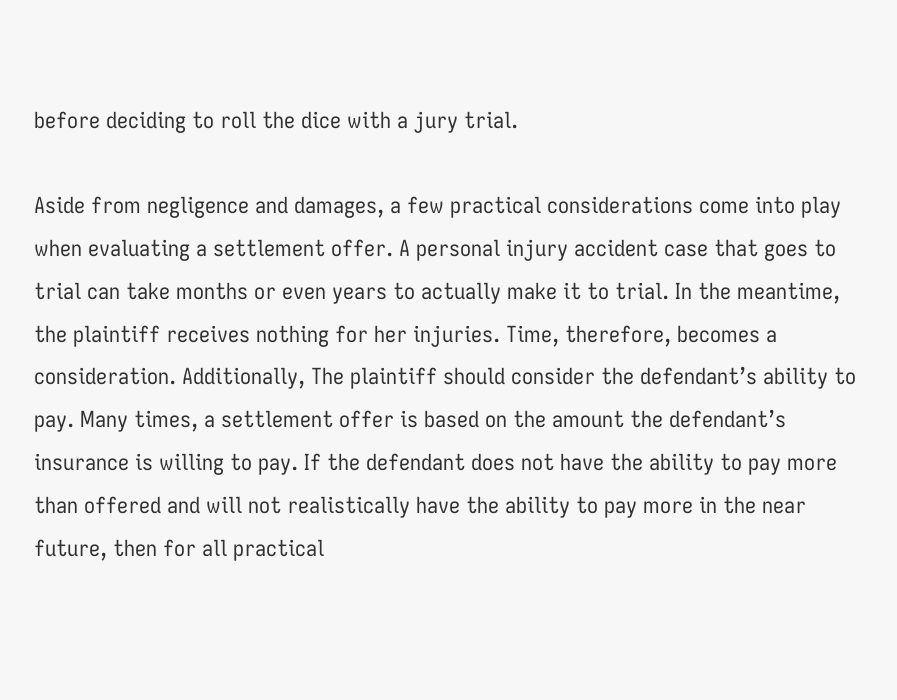before deciding to roll the dice with a jury trial.

Aside from negligence and damages, a few practical considerations come into play when evaluating a settlement offer. A personal injury accident case that goes to trial can take months or even years to actually make it to trial. In the meantime, the plaintiff receives nothing for her injuries. Time, therefore, becomes a consideration. Additionally, The plaintiff should consider the defendant’s ability to pay. Many times, a settlement offer is based on the amount the defendant’s insurance is willing to pay. If the defendant does not have the ability to pay more than offered and will not realistically have the ability to pay more in the near future, then for all practical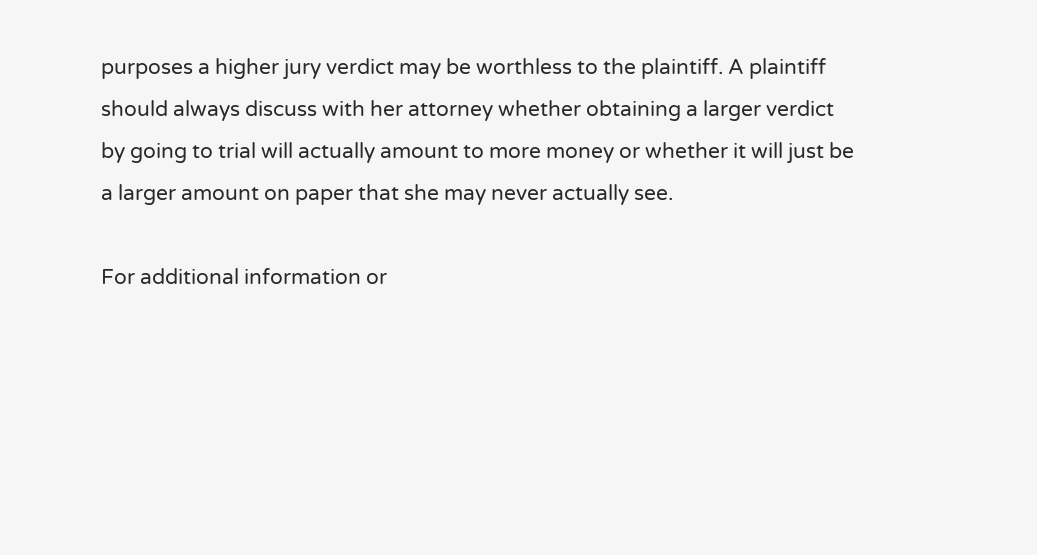purposes a higher jury verdict may be worthless to the plaintiff. A plaintiff should always discuss with her attorney whether obtaining a larger verdict by going to trial will actually amount to more money or whether it will just be a larger amount on paper that she may never actually see.

For additional information or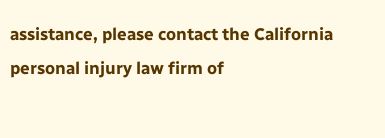assistance, please contact the California personal injury law firm of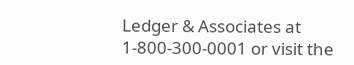Ledger & Associates at 1-800-300-0001 or visit the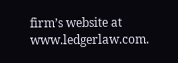firm’s website at www.ledgerlaw.com.